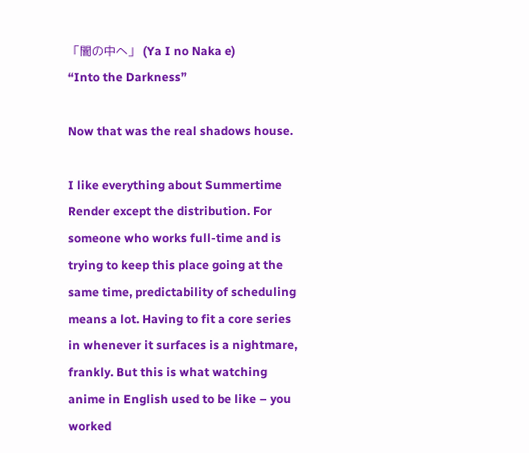「闇の中へ」 (Ya I no Naka e)
“Into the Darkness”

Now that was the real shadows house.

I like everything about Summertime Render except the distribution. For someone who works full-time and is trying to keep this place going at the same time, predictability of scheduling means a lot. Having to fit a core series in whenever it surfaces is a nightmare, frankly. But this is what watching anime in English used to be like – you worked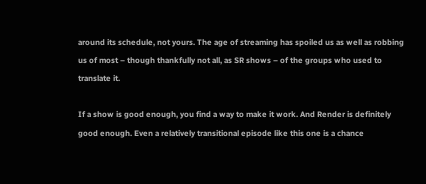around its schedule, not yours. The age of streaming has spoiled us as well as robbing us of most – though thankfully not all, as SR shows – of the groups who used to translate it.

If a show is good enough, you find a way to make it work. And Render is definitely good enough. Even a relatively transitional episode like this one is a chance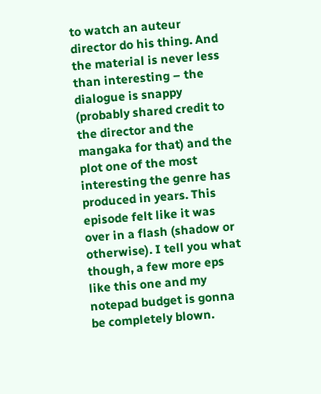to watch an auteur director do his thing. And the material is never less than interesting – the dialogue is snappy (probably shared credit to the director and the mangaka for that) and the plot one of the most interesting the genre has produced in years. This episode felt like it was over in a flash (shadow or otherwise). I tell you what though, a few more eps like this one and my notepad budget is gonna be completely blown.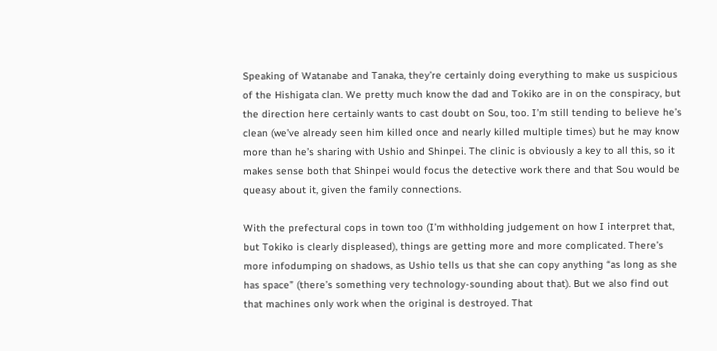Speaking of Watanabe and Tanaka, they’re certainly doing everything to make us suspicious of the Hishigata clan. We pretty much know the dad and Tokiko are in on the conspiracy, but the direction here certainly wants to cast doubt on Sou, too. I’m still tending to believe he’s clean (we’ve already seen him killed once and nearly killed multiple times) but he may know more than he’s sharing with Ushio and Shinpei. The clinic is obviously a key to all this, so it makes sense both that Shinpei would focus the detective work there and that Sou would be queasy about it, given the family connections.

With the prefectural cops in town too (I’m withholding judgement on how I interpret that, but Tokiko is clearly displeased), things are getting more and more complicated. There’s more infodumping on shadows, as Ushio tells us that she can copy anything “as long as she has space” (there’s something very technology-sounding about that). But we also find out that machines only work when the original is destroyed. That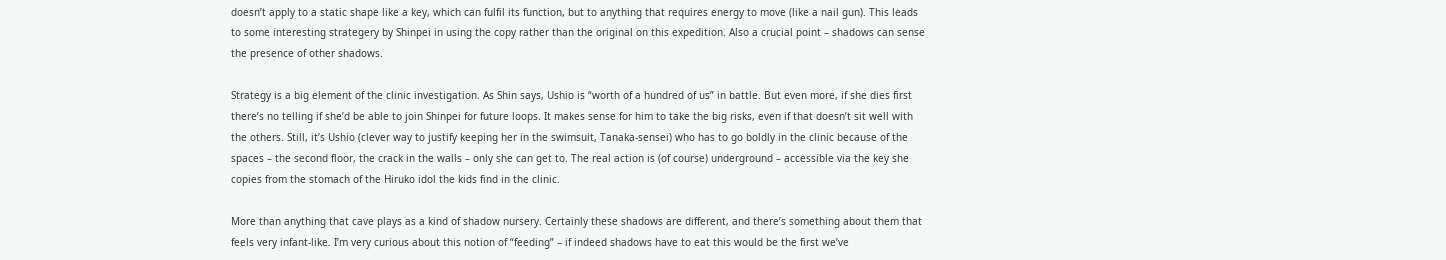doesn’t apply to a static shape like a key, which can fulfil its function, but to anything that requires energy to move (like a nail gun). This leads to some interesting strategery by Shinpei in using the copy rather than the original on this expedition. Also a crucial point – shadows can sense the presence of other shadows.

Strategy is a big element of the clinic investigation. As Shin says, Ushio is “worth of a hundred of us” in battle. But even more, if she dies first there’s no telling if she’d be able to join Shinpei for future loops. It makes sense for him to take the big risks, even if that doesn’t sit well with the others. Still, it’s Ushio (clever way to justify keeping her in the swimsuit, Tanaka-sensei) who has to go boldly in the clinic because of the spaces – the second floor, the crack in the walls – only she can get to. The real action is (of course) underground – accessible via the key she copies from the stomach of the Hiruko idol the kids find in the clinic.

More than anything that cave plays as a kind of shadow nursery. Certainly these shadows are different, and there’s something about them that feels very infant-like. I’m very curious about this notion of “feeding” – if indeed shadows have to eat this would be the first we’ve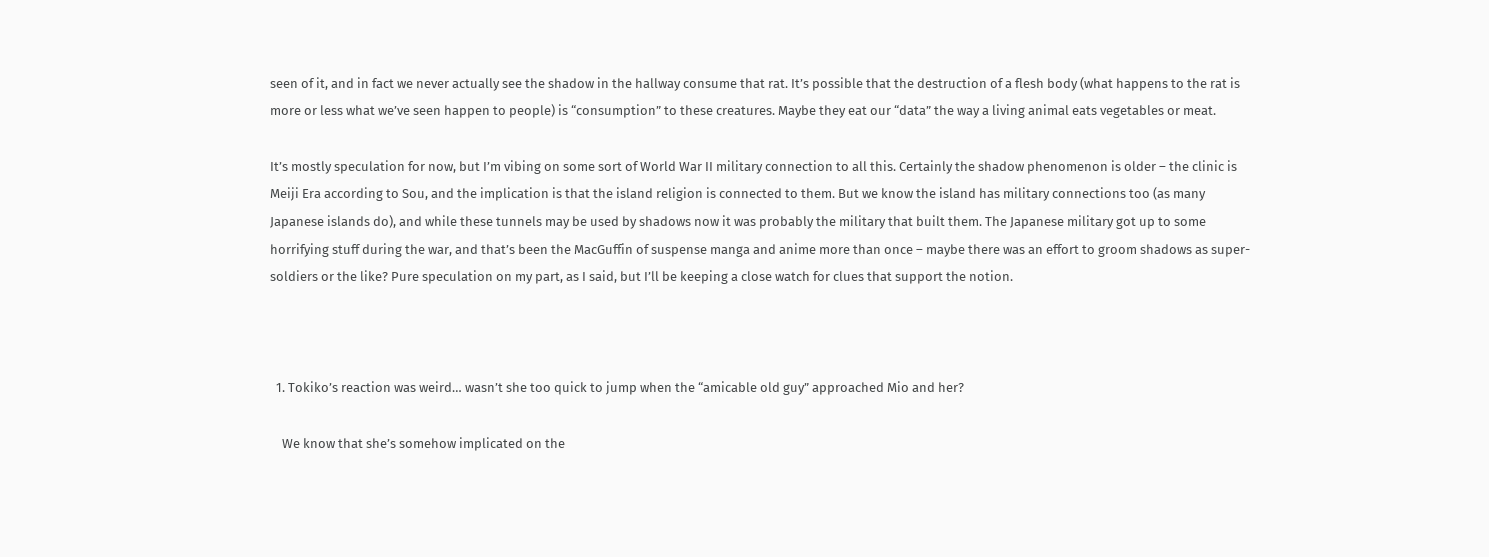seen of it, and in fact we never actually see the shadow in the hallway consume that rat. It’s possible that the destruction of a flesh body (what happens to the rat is more or less what we’ve seen happen to people) is “consumption” to these creatures. Maybe they eat our “data” the way a living animal eats vegetables or meat.

It’s mostly speculation for now, but I’m vibing on some sort of World War II military connection to all this. Certainly the shadow phenomenon is older – the clinic is Meiji Era according to Sou, and the implication is that the island religion is connected to them. But we know the island has military connections too (as many Japanese islands do), and while these tunnels may be used by shadows now it was probably the military that built them. The Japanese military got up to some horrifying stuff during the war, and that’s been the MacGuffin of suspense manga and anime more than once – maybe there was an effort to groom shadows as super-soldiers or the like? Pure speculation on my part, as I said, but I’ll be keeping a close watch for clues that support the notion.



  1. Tokiko’s reaction was weird… wasn’t she too quick to jump when the “amicable old guy” approached Mio and her?

    We know that she’s somehow implicated on the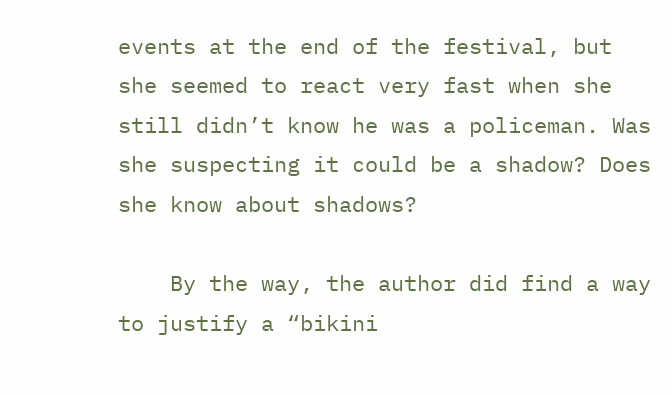events at the end of the festival, but she seemed to react very fast when she still didn’t know he was a policeman. Was she suspecting it could be a shadow? Does she know about shadows?

    By the way, the author did find a way to justify a “bikini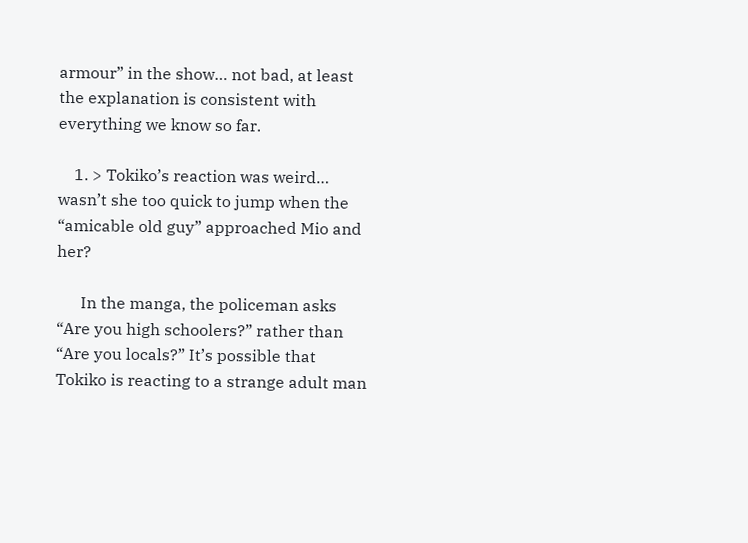armour” in the show… not bad, at least the explanation is consistent with everything we know so far.

    1. > Tokiko’s reaction was weird… wasn’t she too quick to jump when the “amicable old guy” approached Mio and her?

      In the manga, the policeman asks “Are you high schoolers?” rather than “Are you locals?” It’s possible that Tokiko is reacting to a strange adult man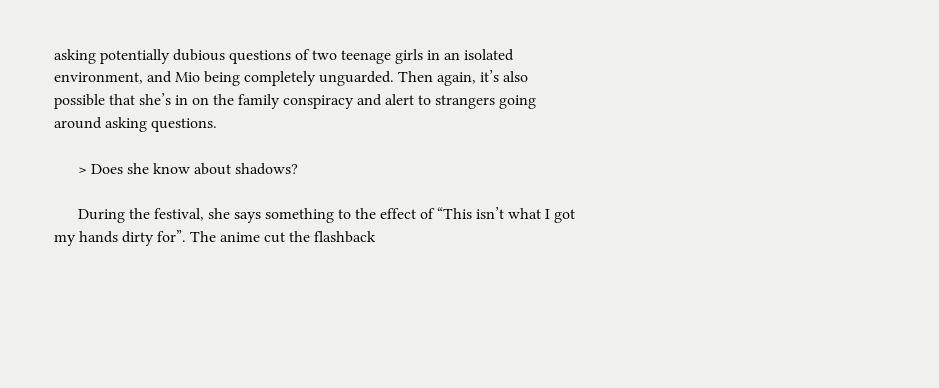asking potentially dubious questions of two teenage girls in an isolated environment, and Mio being completely unguarded. Then again, it’s also possible that she’s in on the family conspiracy and alert to strangers going around asking questions.

      > Does she know about shadows?

      During the festival, she says something to the effect of “This isn’t what I got my hands dirty for”. The anime cut the flashback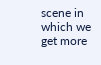scene in which we get more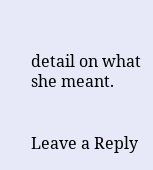detail on what she meant.


Leave a Reply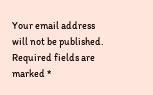Your email address will not be published. Required fields are marked *